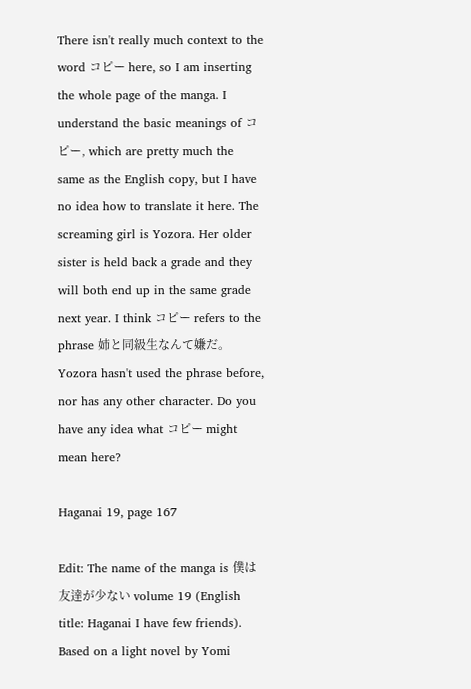There isn't really much context to the word コピー here, so I am inserting the whole page of the manga. I understand the basic meanings of コピー, which are pretty much the same as the English copy, but I have no idea how to translate it here. The screaming girl is Yozora. Her older sister is held back a grade and they will both end up in the same grade next year. I think コピー refers to the phrase 姉と同級生なんて嫌だ。 Yozora hasn't used the phrase before, nor has any other character. Do you have any idea what コピー might mean here?

Haganai 19, page 167

Edit: The name of the manga is 僕は友達が少ない volume 19 (English title: Haganai I have few friends). Based on a light novel by Yomi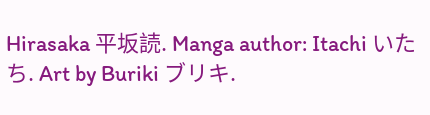Hirasaka 平坂読. Manga author: Itachi いたち. Art by Buriki ブリキ.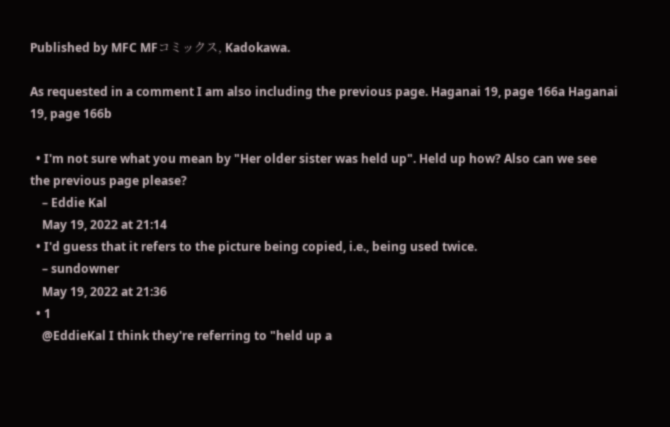Published by MFC MFコミックス, Kadokawa.

As requested in a comment I am also including the previous page. Haganai 19, page 166a Haganai 19, page 166b

  • I'm not sure what you mean by "Her older sister was held up". Held up how? Also can we see the previous page please?
    – Eddie Kal
    May 19, 2022 at 21:14
  • I'd guess that it refers to the picture being copied, i.e., being used twice.
    – sundowner
    May 19, 2022 at 21:36
  • 1
    @EddieKal I think they're referring to "held up a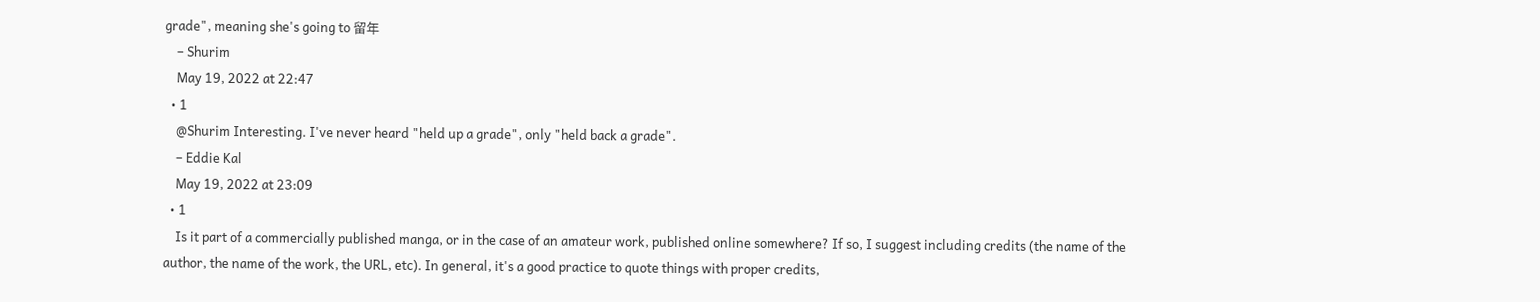grade", meaning she's going to 留年
    – Shurim
    May 19, 2022 at 22:47
  • 1
    @Shurim Interesting. I've never heard "held up a grade", only "held back a grade".
    – Eddie Kal
    May 19, 2022 at 23:09
  • 1
    Is it part of a commercially published manga, or in the case of an amateur work, published online somewhere? If so, I suggest including credits (the name of the author, the name of the work, the URL, etc). In general, it's a good practice to quote things with proper credits,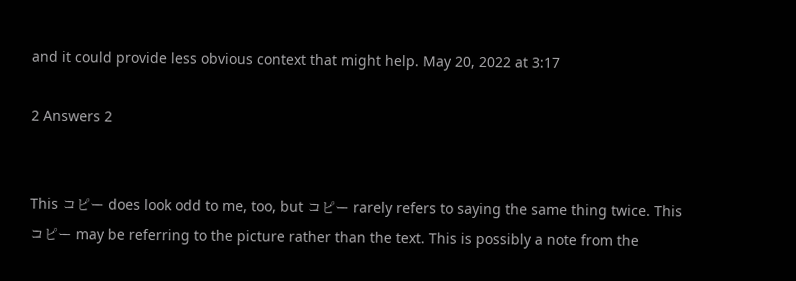and it could provide less obvious context that might help. May 20, 2022 at 3:17

2 Answers 2


This コピー does look odd to me, too, but コピー rarely refers to saying the same thing twice. This コピー may be referring to the picture rather than the text. This is possibly a note from the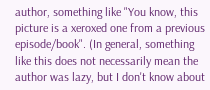author, something like "You know, this picture is a xeroxed one from a previous episode/book". (In general, something like this does not necessarily mean the author was lazy, but I don't know about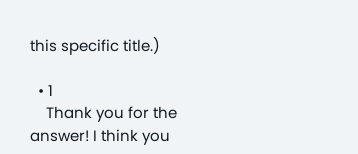this specific title.)

  • 1
    Thank you for the answer! I think you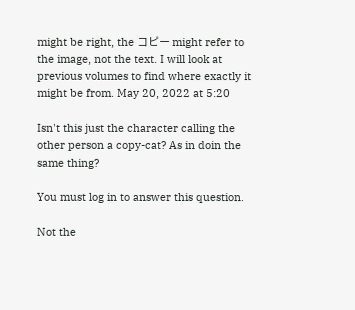might be right, the コピー might refer to the image, not the text. I will look at previous volumes to find where exactly it might be from. May 20, 2022 at 5:20

Isn't this just the character calling the other person a copy-cat? As in doin the same thing?

You must log in to answer this question.

Not the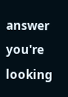answer you're looking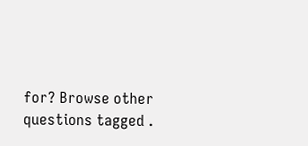for? Browse other questions tagged .